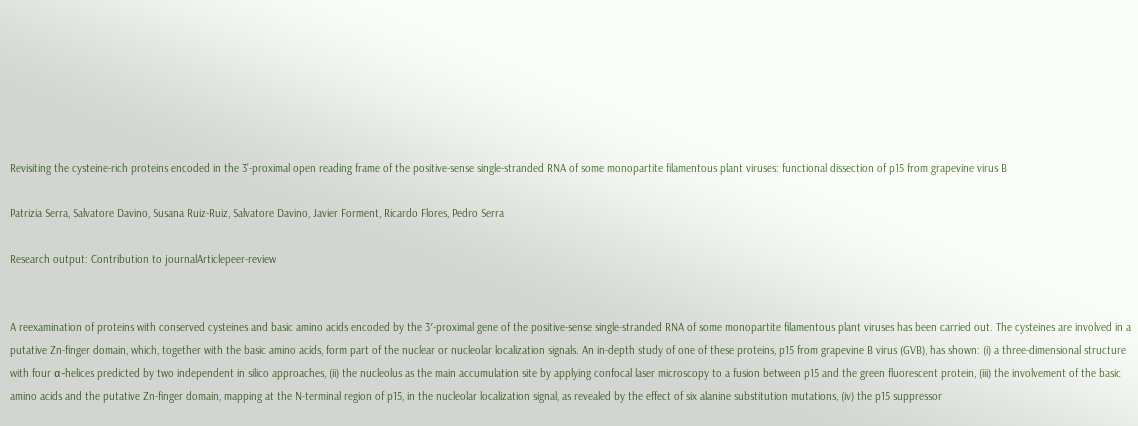Revisiting the cysteine-rich proteins encoded in the 3’-proximal open reading frame of the positive-sense single-stranded RNA of some monopartite filamentous plant viruses: functional dissection of p15 from grapevine virus B

Patrizia Serra, Salvatore Davino, Susana Ruiz-Ruiz, Salvatore Davino, Javier Forment, Ricardo Flores, Pedro Serra

Research output: Contribution to journalArticlepeer-review


A reexamination of proteins with conserved cysteines and basic amino acids encoded by the 3′-proximal gene of the positive-sense single-stranded RNA of some monopartite filamentous plant viruses has been carried out. The cysteines are involved in a putative Zn-finger domain, which, together with the basic amino acids, form part of the nuclear or nucleolar localization signals. An in-depth study of one of these proteins, p15 from grapevine B virus (GVB), has shown: (i) a three-dimensional structure with four α-helices predicted by two independent in silico approaches, (ii) the nucleolus as the main accumulation site by applying confocal laser microscopy to a fusion between p15 and the green fluorescent protein, (iii) the involvement of the basic amino acids and the putative Zn-finger domain, mapping at the N-terminal region of p15, in the nucleolar localization signal, as revealed by the effect of six alanine substitution mutations, (iv) the p15 suppressor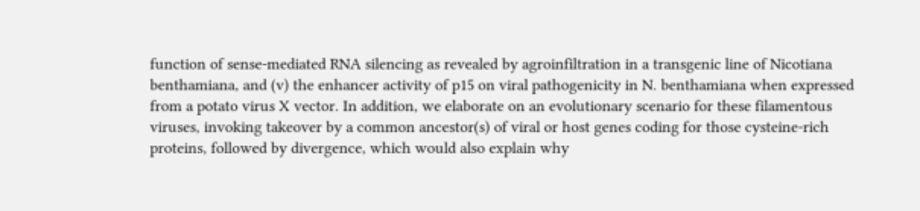function of sense-mediated RNA silencing as revealed by agroinfiltration in a transgenic line of Nicotiana benthamiana, and (v) the enhancer activity of p15 on viral pathogenicity in N. benthamiana when expressed from a potato virus X vector. In addition, we elaborate on an evolutionary scenario for these filamentous viruses, invoking takeover by a common ancestor(s) of viral or host genes coding for those cysteine-rich proteins, followed by divergence, which would also explain why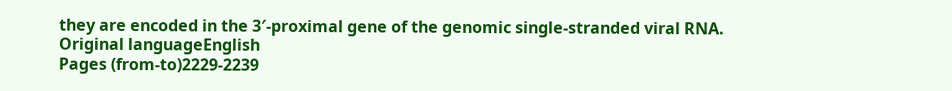they are encoded in the 3′-proximal gene of the genomic single-stranded viral RNA.
Original languageEnglish
Pages (from-to)2229-2239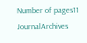Number of pages11
JournalArchives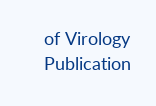of Virology
Publication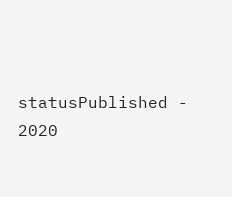statusPublished - 2020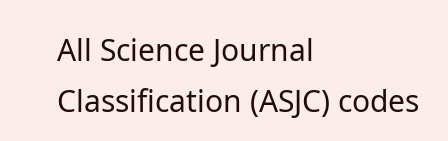All Science Journal Classification (ASJC) codes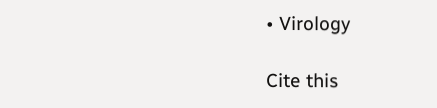• Virology

Cite this